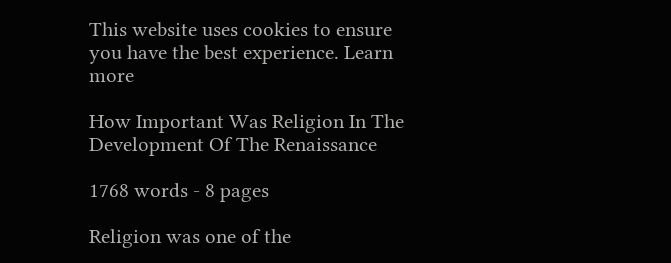This website uses cookies to ensure you have the best experience. Learn more

How Important Was Religion In The Development Of The Renaissance

1768 words - 8 pages

Religion was one of the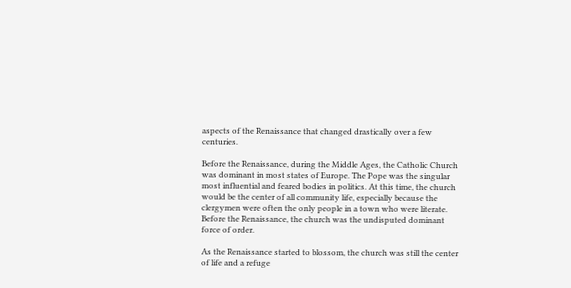aspects of the Renaissance that changed drastically over a few centuries.

Before the Renaissance, during the Middle Ages, the Catholic Church was dominant in most states of Europe. The Pope was the singular most influential and feared bodies in politics. At this time, the church would be the center of all community life, especially because the clergymen were often the only people in a town who were literate. Before the Renaissance, the church was the undisputed dominant force of order.

As the Renaissance started to blossom, the church was still the center of life and a refuge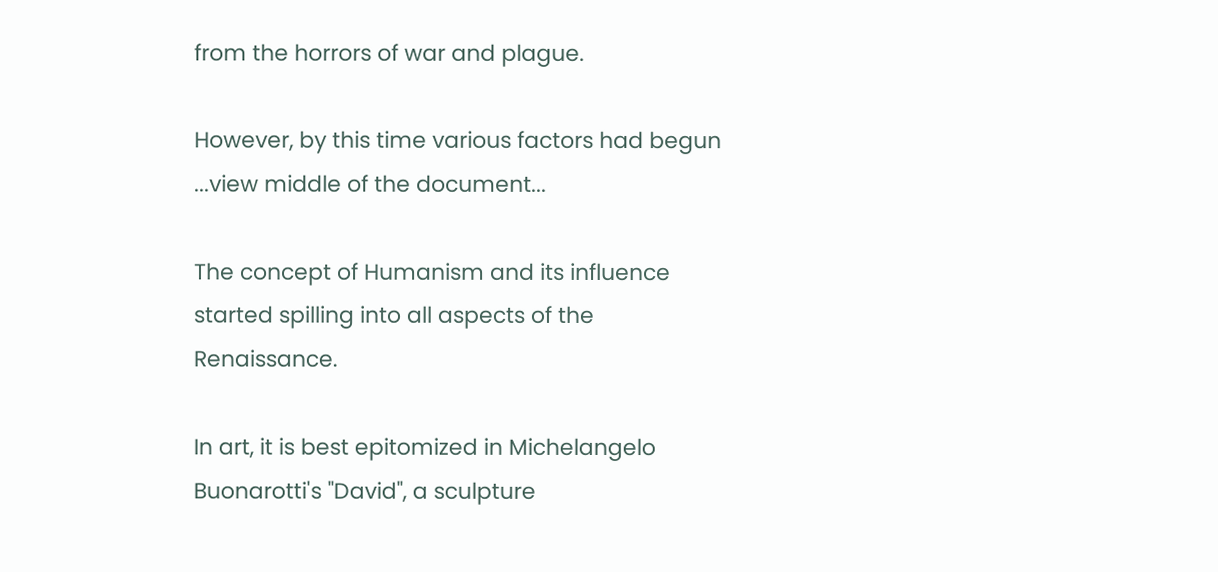from the horrors of war and plague.

However, by this time various factors had begun ...view middle of the document...

The concept of Humanism and its influence started spilling into all aspects of the Renaissance.

In art, it is best epitomized in Michelangelo Buonarotti's "David", a sculpture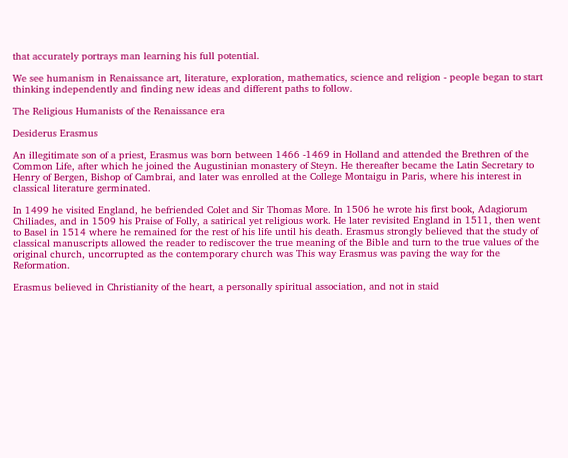that accurately portrays man learning his full potential.

We see humanism in Renaissance art, literature, exploration, mathematics, science and religion - people began to start thinking independently and finding new ideas and different paths to follow.

The Religious Humanists of the Renaissance era

Desiderus Erasmus

An illegitimate son of a priest, Erasmus was born between 1466 -1469 in Holland and attended the Brethren of the Common Life, after which he joined the Augustinian monastery of Steyn. He thereafter became the Latin Secretary to Henry of Bergen, Bishop of Cambrai, and later was enrolled at the College Montaigu in Paris, where his interest in classical literature germinated.

In 1499 he visited England, he befriended Colet and Sir Thomas More. In 1506 he wrote his first book, Adagiorum Chiliades, and in 1509 his Praise of Folly, a satirical yet religious work. He later revisited England in 1511, then went to Basel in 1514 where he remained for the rest of his life until his death. Erasmus strongly believed that the study of classical manuscripts allowed the reader to rediscover the true meaning of the Bible and turn to the true values of the original church, uncorrupted as the contemporary church was This way Erasmus was paving the way for the Reformation.

Erasmus believed in Christianity of the heart, a personally spiritual association, and not in staid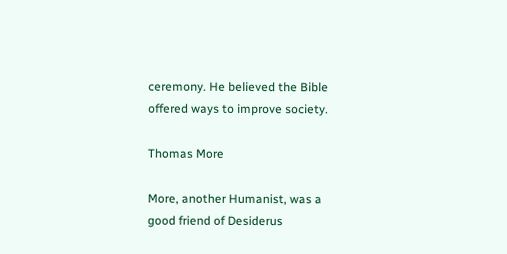ceremony. He believed the Bible offered ways to improve society.

Thomas More

More, another Humanist, was a good friend of Desiderus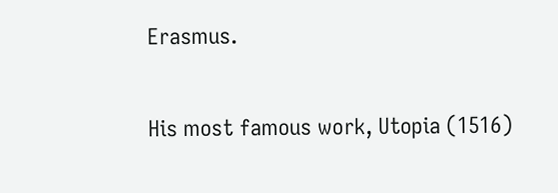Erasmus.

His most famous work, Utopia (1516)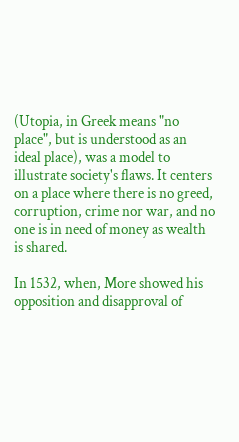(Utopia, in Greek means "no place", but is understood as an ideal place), was a model to illustrate society's flaws. It centers on a place where there is no greed, corruption, crime nor war, and no one is in need of money as wealth is shared.

In 1532, when, More showed his opposition and disapproval of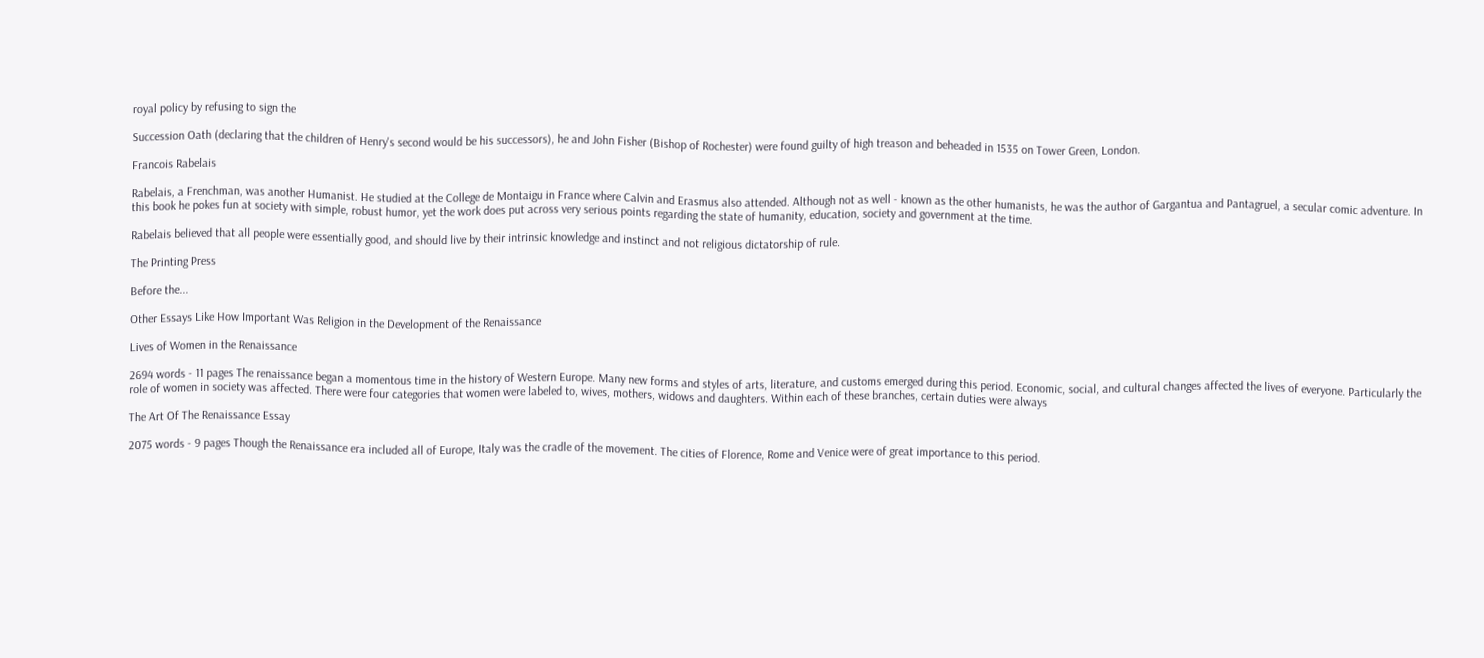royal policy by refusing to sign the

Succession Oath (declaring that the children of Henry's second would be his successors), he and John Fisher (Bishop of Rochester) were found guilty of high treason and beheaded in 1535 on Tower Green, London.

Francois Rabelais

Rabelais, a Frenchman, was another Humanist. He studied at the College de Montaigu in France where Calvin and Erasmus also attended. Although not as well - known as the other humanists, he was the author of Gargantua and Pantagruel, a secular comic adventure. In this book he pokes fun at society with simple, robust humor, yet the work does put across very serious points regarding the state of humanity, education, society and government at the time.

Rabelais believed that all people were essentially good, and should live by their intrinsic knowledge and instinct and not religious dictatorship of rule.

The Printing Press

Before the...

Other Essays Like How Important Was Religion in the Development of the Renaissance

Lives of Women in the Renaissance

2694 words - 11 pages The renaissance began a momentous time in the history of Western Europe. Many new forms and styles of arts, literature, and customs emerged during this period. Economic, social, and cultural changes affected the lives of everyone. Particularly the role of women in society was affected. There were four categories that women were labeled to, wives, mothers, widows and daughters. Within each of these branches, certain duties were always

The Art Of The Renaissance Essay

2075 words - 9 pages Though the Renaissance era included all of Europe, Italy was the cradle of the movement. The cities of Florence, Rome and Venice were of great importance to this period.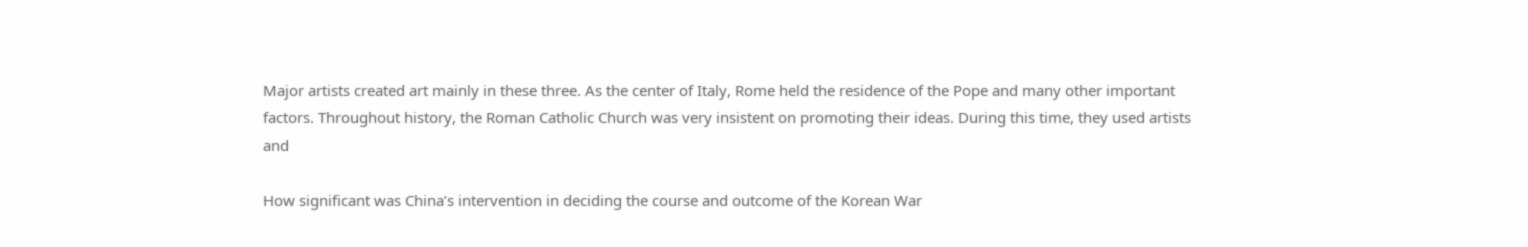Major artists created art mainly in these three. As the center of Italy, Rome held the residence of the Pope and many other important factors. Throughout history, the Roman Catholic Church was very insistent on promoting their ideas. During this time, they used artists and

How significant was China’s intervention in deciding the course and outcome of the Korean War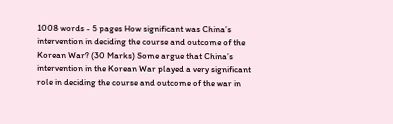1008 words - 5 pages How significant was China’s intervention in deciding the course and outcome of the Korean War? (30 Marks) Some argue that China’s intervention in the Korean War played a very significant role in deciding the course and outcome of the war in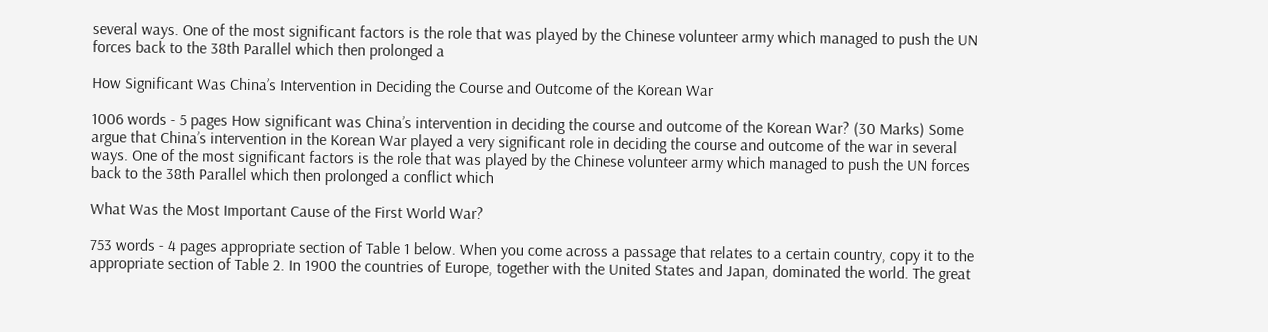several ways. One of the most significant factors is the role that was played by the Chinese volunteer army which managed to push the UN forces back to the 38th Parallel which then prolonged a

How Significant Was China’s Intervention in Deciding the Course and Outcome of the Korean War

1006 words - 5 pages How significant was China’s intervention in deciding the course and outcome of the Korean War? (30 Marks) Some argue that China’s intervention in the Korean War played a very significant role in deciding the course and outcome of the war in several ways. One of the most significant factors is the role that was played by the Chinese volunteer army which managed to push the UN forces back to the 38th Parallel which then prolonged a conflict which

What Was the Most Important Cause of the First World War?

753 words - 4 pages appropriate section of Table 1 below. When you come across a passage that relates to a certain country, copy it to the appropriate section of Table 2. In 1900 the countries of Europe, together with the United States and Japan, dominated the world. The great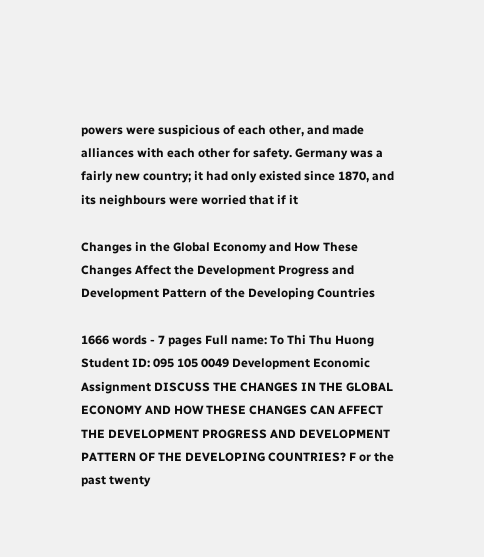powers were suspicious of each other, and made alliances with each other for safety. Germany was a fairly new country; it had only existed since 1870, and its neighbours were worried that if it

Changes in the Global Economy and How These Changes Affect the Development Progress and Development Pattern of the Developing Countries

1666 words - 7 pages Full name: To Thi Thu Huong Student ID: 095 105 0049 Development Economic Assignment DISCUSS THE CHANGES IN THE GLOBAL ECONOMY AND HOW THESE CHANGES CAN AFFECT THE DEVELOPMENT PROGRESS AND DEVELOPMENT PATTERN OF THE DEVELOPING COUNTRIES? F or the past twenty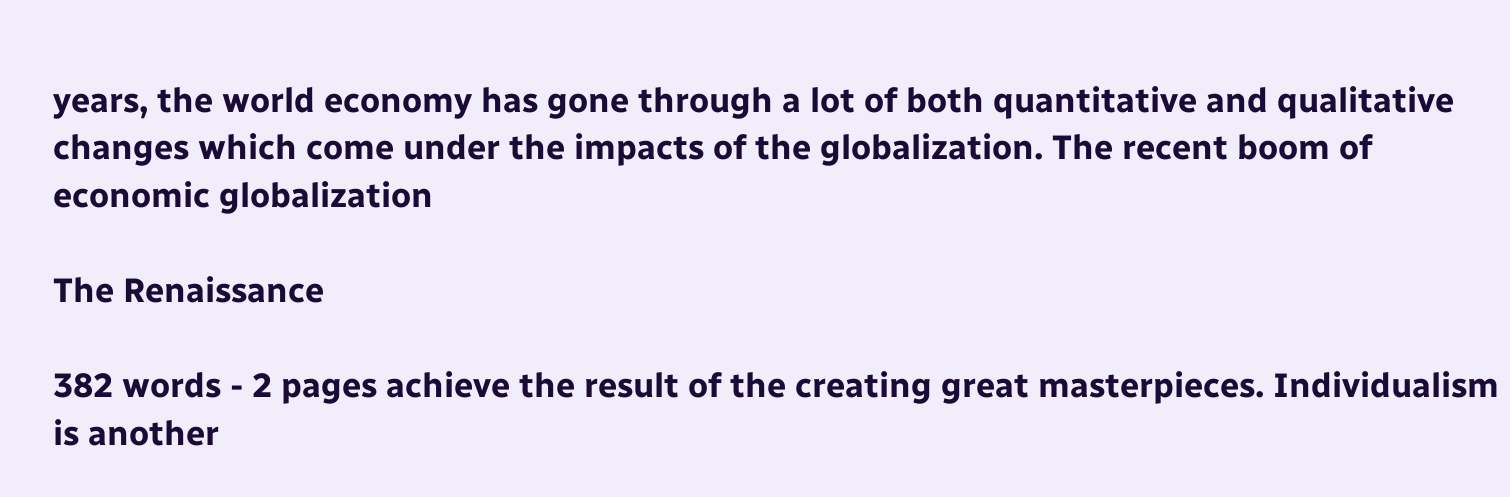years, the world economy has gone through a lot of both quantitative and qualitative changes which come under the impacts of the globalization. The recent boom of economic globalization

The Renaissance

382 words - 2 pages achieve the result of the creating great masterpieces. Individualism is another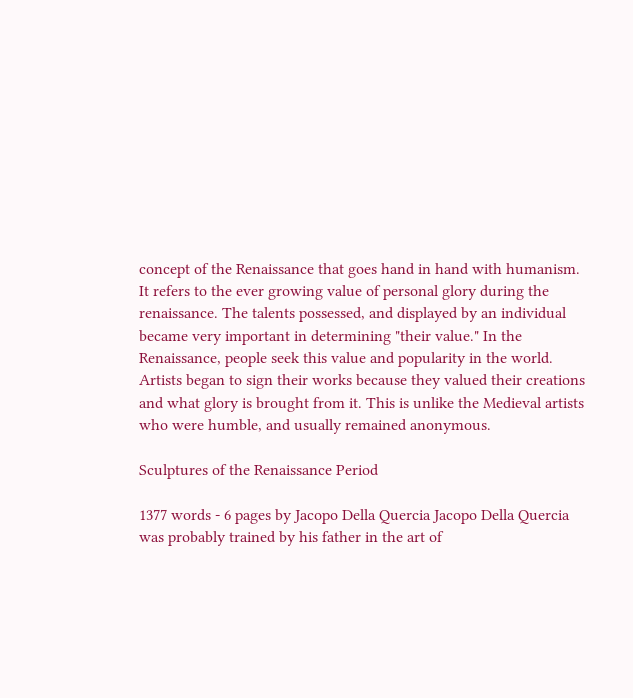concept of the Renaissance that goes hand in hand with humanism. It refers to the ever growing value of personal glory during the renaissance. The talents possessed, and displayed by an individual became very important in determining "their value." In the Renaissance, people seek this value and popularity in the world. Artists began to sign their works because they valued their creations and what glory is brought from it. This is unlike the Medieval artists who were humble, and usually remained anonymous.

Sculptures of the Renaissance Period

1377 words - 6 pages by Jacopo Della Quercia Jacopo Della Quercia was probably trained by his father in the art of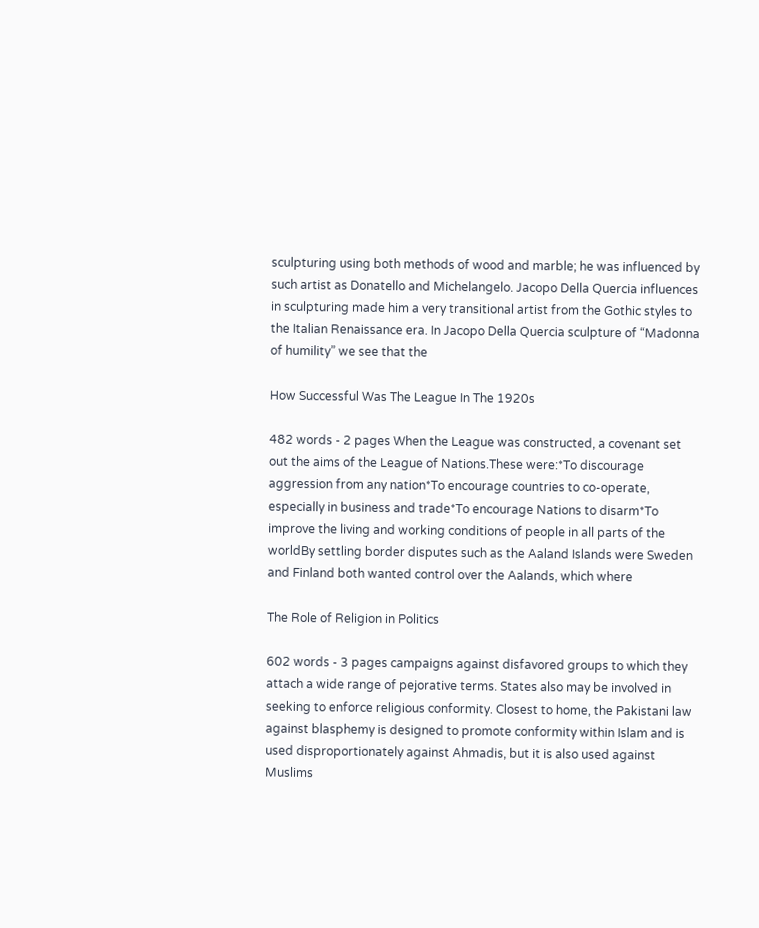sculpturing using both methods of wood and marble; he was influenced by such artist as Donatello and Michelangelo. Jacopo Della Quercia influences in sculpturing made him a very transitional artist from the Gothic styles to the Italian Renaissance era. In Jacopo Della Quercia sculpture of “Madonna of humility” we see that the

How Successful Was The League In The 1920s

482 words - 2 pages When the League was constructed, a covenant set out the aims of the League of Nations.These were:*To discourage aggression from any nation*To encourage countries to co-operate, especially in business and trade*To encourage Nations to disarm*To improve the living and working conditions of people in all parts of the worldBy settling border disputes such as the Aaland Islands were Sweden and Finland both wanted control over the Aalands, which where

The Role of Religion in Politics

602 words - 3 pages campaigns against disfavored groups to which they attach a wide range of pejorative terms. States also may be involved in seeking to enforce religious conformity. Closest to home, the Pakistani law against blasphemy is designed to promote conformity within Islam and is used disproportionately against Ahmadis, but it is also used against Muslims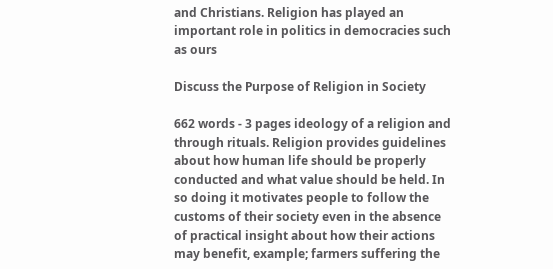and Christians. Religion has played an important role in politics in democracies such as ours

Discuss the Purpose of Religion in Society

662 words - 3 pages ideology of a religion and through rituals. Religion provides guidelines about how human life should be properly conducted and what value should be held. In so doing it motivates people to follow the customs of their society even in the absence of practical insight about how their actions may benefit, example; farmers suffering the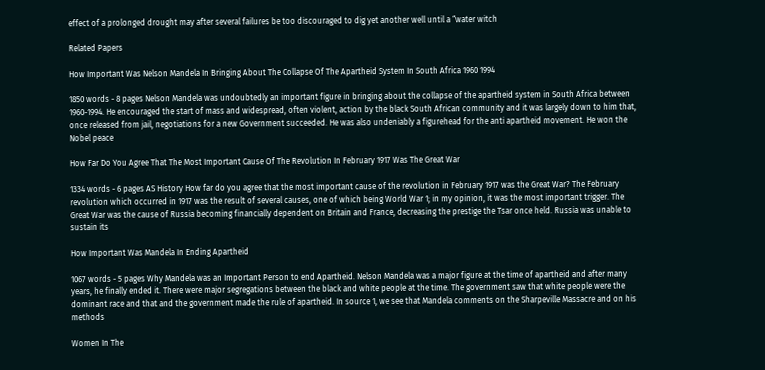effect of a prolonged drought may after several failures be too discouraged to dig yet another well until a “water witch

Related Papers

How Important Was Nelson Mandela In Bringing About The Collapse Of The Apartheid System In South Africa 1960 1994

1850 words - 8 pages Nelson Mandela was undoubtedly an important figure in bringing about the collapse of the apartheid system in South Africa between 1960-1994. He encouraged the start of mass and widespread, often violent, action by the black South African community and it was largely down to him that, once released from jail, negotiations for a new Government succeeded. He was also undeniably a figurehead for the anti apartheid movement. He won the Nobel peace

How Far Do You Agree That The Most Important Cause Of The Revolution In February 1917 Was The Great War

1334 words - 6 pages AS History How far do you agree that the most important cause of the revolution in February 1917 was the Great War? The February revolution which occurred in 1917 was the result of several causes, one of which being World War 1; in my opinion, it was the most important trigger. The Great War was the cause of Russia becoming financially dependent on Britain and France, decreasing the prestige the Tsar once held. Russia was unable to sustain its

How Important Was Mandela In Ending Apartheid

1067 words - 5 pages Why Mandela was an Important Person to end Apartheid. Nelson Mandela was a major figure at the time of apartheid and after many years, he finally ended it. There were major segregations between the black and white people at the time. The government saw that white people were the dominant race and that and the government made the rule of apartheid. In source 1, we see that Mandela comments on the Sharpeville Massacre and on his methods

Women In The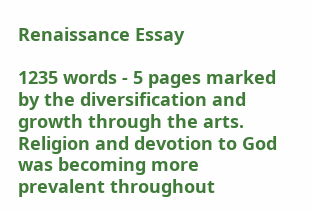Renaissance Essay

1235 words - 5 pages marked by the diversification and growth through the arts. Religion and devotion to God was becoming more prevalent throughout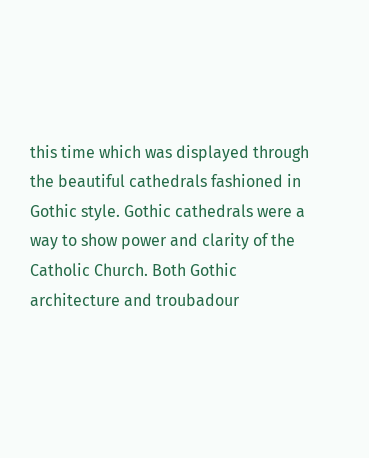this time which was displayed through the beautiful cathedrals fashioned in Gothic style. Gothic cathedrals were a way to show power and clarity of the Catholic Church. Both Gothic architecture and troubadour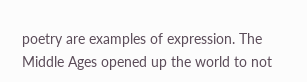poetry are examples of expression. The Middle Ages opened up the world to not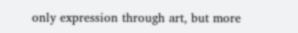only expression through art, but more